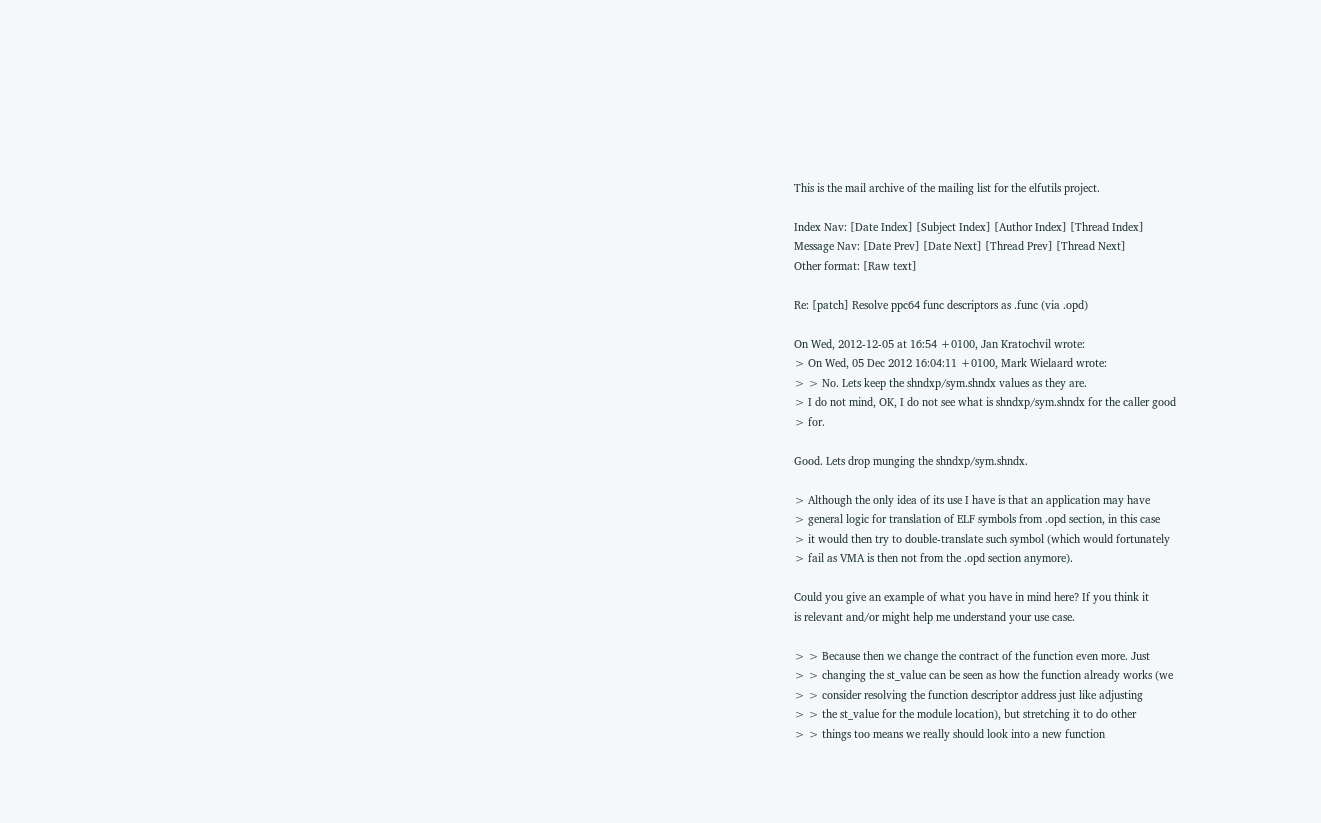This is the mail archive of the mailing list for the elfutils project.

Index Nav: [Date Index] [Subject Index] [Author Index] [Thread Index]
Message Nav: [Date Prev] [Date Next] [Thread Prev] [Thread Next]
Other format: [Raw text]

Re: [patch] Resolve ppc64 func descriptors as .func (via .opd)

On Wed, 2012-12-05 at 16:54 +0100, Jan Kratochvil wrote:
> On Wed, 05 Dec 2012 16:04:11 +0100, Mark Wielaard wrote:
> > No. Lets keep the shndxp/sym.shndx values as they are.
> I do not mind, OK, I do not see what is shndxp/sym.shndx for the caller good
> for.

Good. Lets drop munging the shndxp/sym.shndx.

> Although the only idea of its use I have is that an application may have
> general logic for translation of ELF symbols from .opd section, in this case
> it would then try to double-translate such symbol (which would fortunately
> fail as VMA is then not from the .opd section anymore).

Could you give an example of what you have in mind here? If you think it
is relevant and/or might help me understand your use case.

> > Because then we change the contract of the function even more. Just
> > changing the st_value can be seen as how the function already works (we
> > consider resolving the function descriptor address just like adjusting
> > the st_value for the module location), but stretching it to do other
> > things too means we really should look into a new function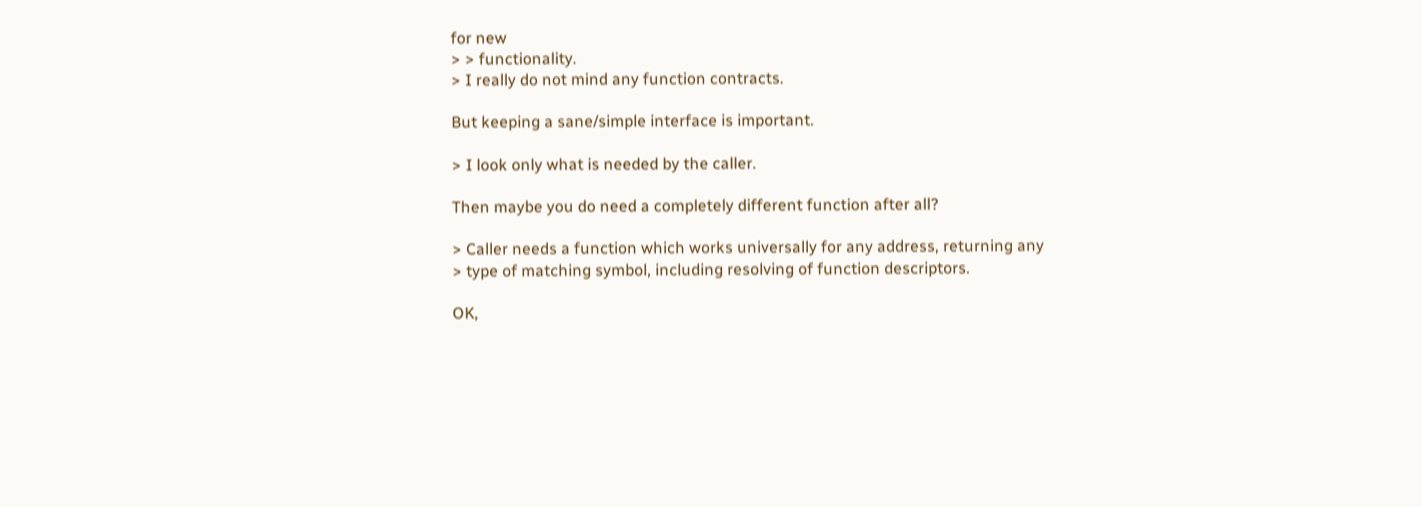for new
> > functionality.
> I really do not mind any function contracts.

But keeping a sane/simple interface is important.

> I look only what is needed by the caller.

Then maybe you do need a completely different function after all?

> Caller needs a function which works universally for any address, returning any
> type of matching symbol, including resolving of function descriptors.

OK,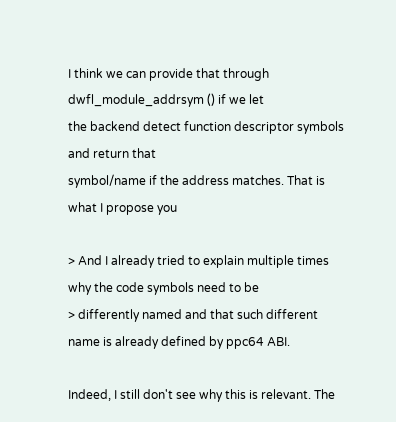I think we can provide that through dwfl_module_addrsym () if we let
the backend detect function descriptor symbols and return that
symbol/name if the address matches. That is what I propose you

> And I already tried to explain multiple times why the code symbols need to be
> differently named and that such different name is already defined by ppc64 ABI.

Indeed, I still don't see why this is relevant. The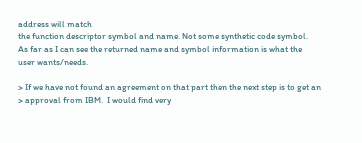address will match
the function descriptor symbol and name. Not some synthetic code symbol.
As far as I can see the returned name and symbol information is what the
user wants/needs.

> If we have not found an agreement on that part then the next step is to get an
> approval from IBM.  I would find very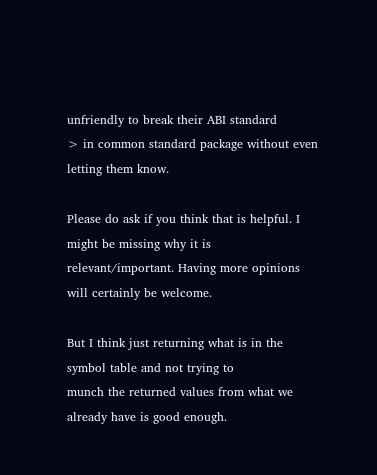unfriendly to break their ABI standard
> in common standard package without even letting them know.

Please do ask if you think that is helpful. I might be missing why it is
relevant/important. Having more opinions will certainly be welcome.

But I think just returning what is in the symbol table and not trying to
munch the returned values from what we already have is good enough.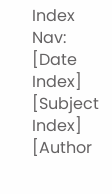Index Nav: [Date Index] [Subject Index] [Author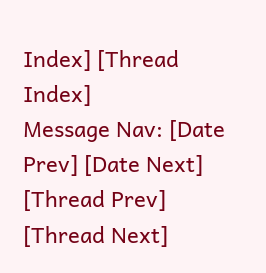Index] [Thread Index]
Message Nav: [Date Prev] [Date Next] [Thread Prev] [Thread Next]